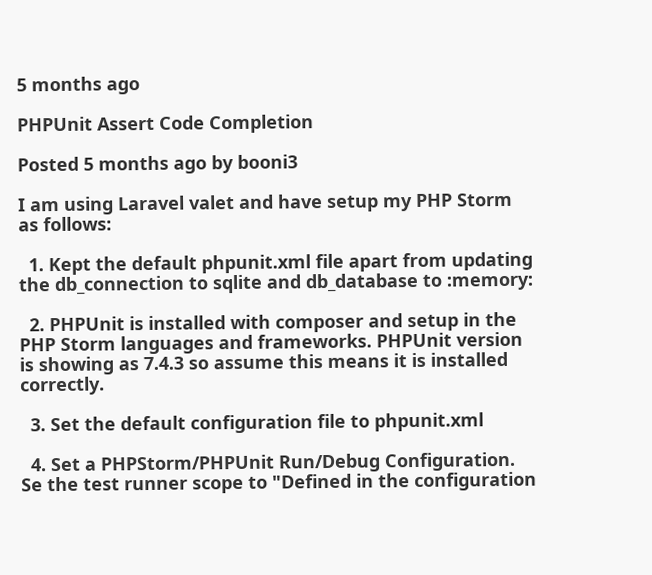5 months ago

PHPUnit Assert Code Completion

Posted 5 months ago by booni3

I am using Laravel valet and have setup my PHP Storm as follows:

  1. Kept the default phpunit.xml file apart from updating the db_connection to sqlite and db_database to :memory:

  2. PHPUnit is installed with composer and setup in the PHP Storm languages and frameworks. PHPUnit version is showing as 7.4.3 so assume this means it is installed correctly.

  3. Set the default configuration file to phpunit.xml

  4. Set a PHPStorm/PHPUnit Run/Debug Configuration. Se the test runner scope to "Defined in the configuration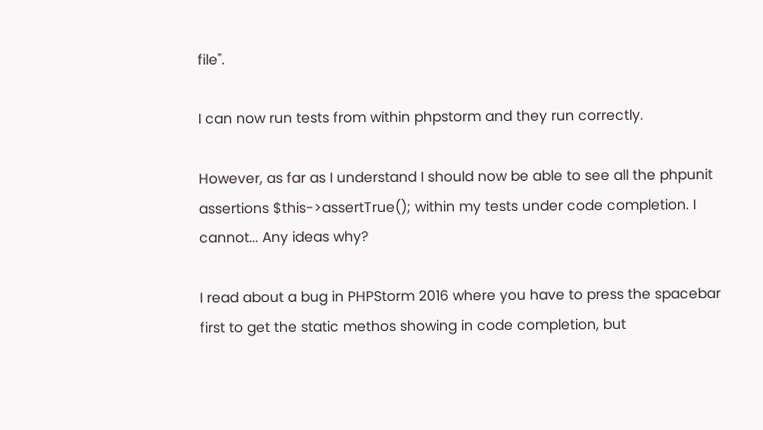file".

I can now run tests from within phpstorm and they run correctly.

However, as far as I understand I should now be able to see all the phpunit assertions $this->assertTrue(); within my tests under code completion. I cannot... Any ideas why?

I read about a bug in PHPStorm 2016 where you have to press the spacebar first to get the static methos showing in code completion, but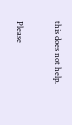this does not help.

Please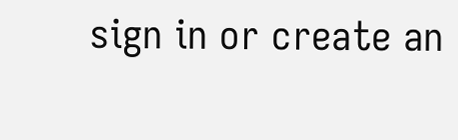sign in or create an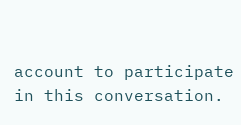account to participate in this conversation.